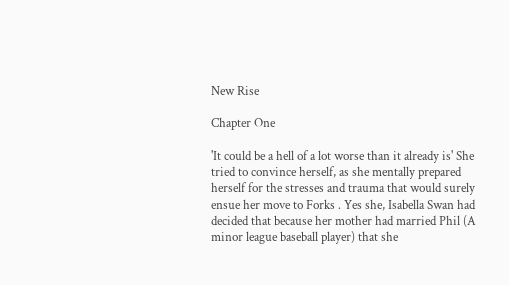New Rise

Chapter One

'It could be a hell of a lot worse than it already is' She tried to convince herself, as she mentally prepared herself for the stresses and trauma that would surely ensue her move to Forks . Yes she, Isabella Swan had decided that because her mother had married Phil (A minor league baseball player) that she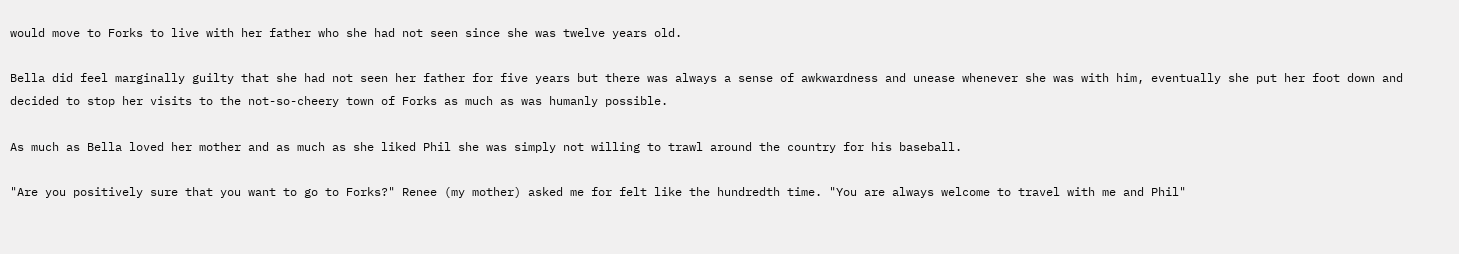would move to Forks to live with her father who she had not seen since she was twelve years old.

Bella did feel marginally guilty that she had not seen her father for five years but there was always a sense of awkwardness and unease whenever she was with him, eventually she put her foot down and decided to stop her visits to the not-so-cheery town of Forks as much as was humanly possible.

As much as Bella loved her mother and as much as she liked Phil she was simply not willing to trawl around the country for his baseball.

"Are you positively sure that you want to go to Forks?" Renee (my mother) asked me for felt like the hundredth time. "You are always welcome to travel with me and Phil"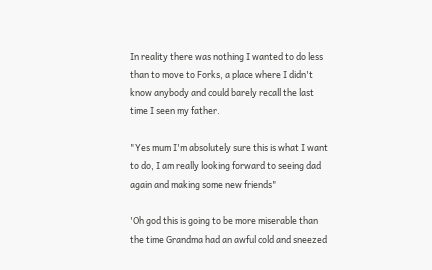In reality there was nothing I wanted to do less than to move to Forks, a place where I didn't know anybody and could barely recall the last time I seen my father.

"Yes mum I'm absolutely sure this is what I want to do, I am really looking forward to seeing dad again and making some new friends"

'Oh god this is going to be more miserable than the time Grandma had an awful cold and sneezed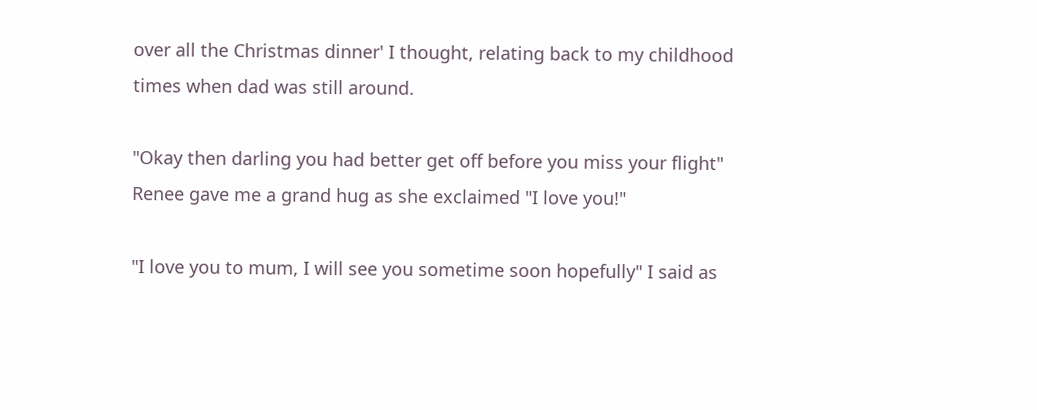over all the Christmas dinner' I thought, relating back to my childhood times when dad was still around.

"Okay then darling you had better get off before you miss your flight" Renee gave me a grand hug as she exclaimed "I love you!"

"I love you to mum, I will see you sometime soon hopefully" I said as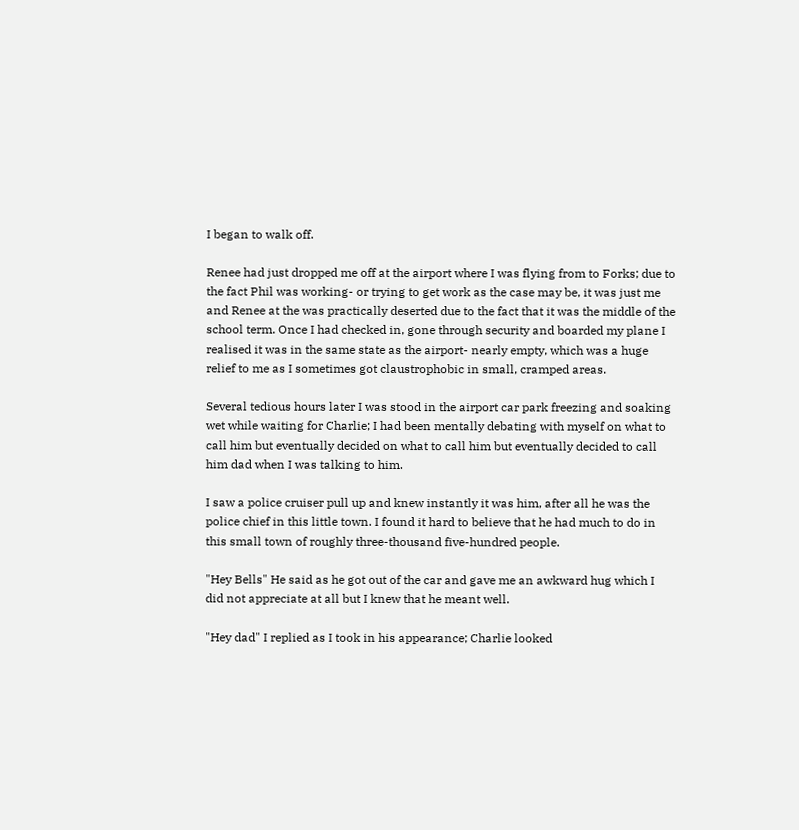I began to walk off.

Renee had just dropped me off at the airport where I was flying from to Forks; due to the fact Phil was working- or trying to get work as the case may be, it was just me and Renee at the was practically deserted due to the fact that it was the middle of the school term. Once I had checked in, gone through security and boarded my plane I realised it was in the same state as the airport- nearly empty, which was a huge relief to me as I sometimes got claustrophobic in small, cramped areas.

Several tedious hours later I was stood in the airport car park freezing and soaking wet while waiting for Charlie; I had been mentally debating with myself on what to call him but eventually decided on what to call him but eventually decided to call him dad when I was talking to him.

I saw a police cruiser pull up and knew instantly it was him, after all he was the police chief in this little town. I found it hard to believe that he had much to do in this small town of roughly three-thousand five-hundred people.

"Hey Bells" He said as he got out of the car and gave me an awkward hug which I did not appreciate at all but I knew that he meant well.

"Hey dad" I replied as I took in his appearance; Charlie looked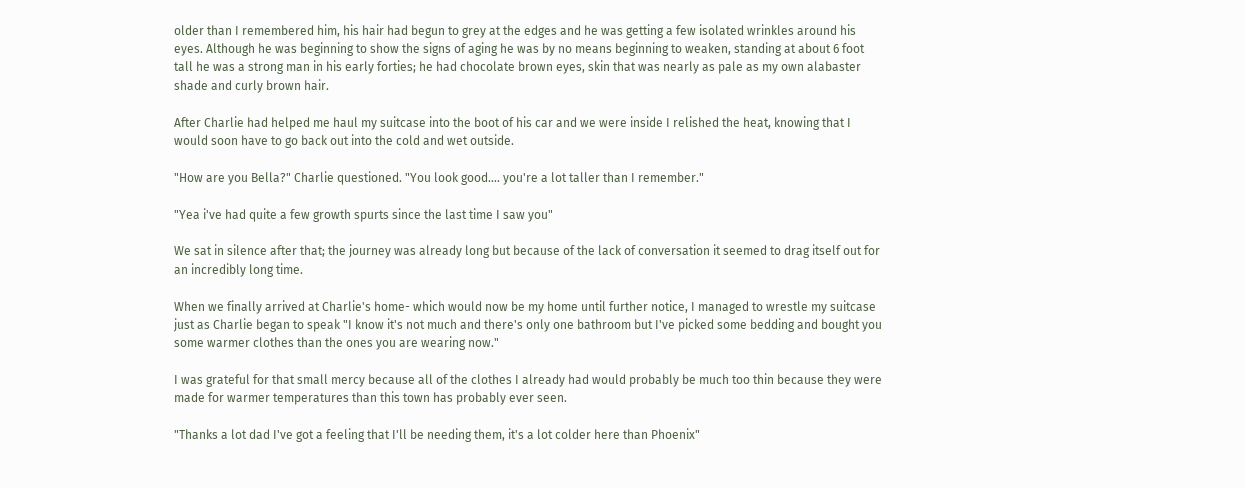older than I remembered him, his hair had begun to grey at the edges and he was getting a few isolated wrinkles around his eyes. Although he was beginning to show the signs of aging he was by no means beginning to weaken, standing at about 6 foot tall he was a strong man in his early forties; he had chocolate brown eyes, skin that was nearly as pale as my own alabaster shade and curly brown hair.

After Charlie had helped me haul my suitcase into the boot of his car and we were inside I relished the heat, knowing that I would soon have to go back out into the cold and wet outside.

"How are you Bella?" Charlie questioned. "You look good…. you're a lot taller than I remember."

"Yea i've had quite a few growth spurts since the last time I saw you"

We sat in silence after that; the journey was already long but because of the lack of conversation it seemed to drag itself out for an incredibly long time.

When we finally arrived at Charlie's home- which would now be my home until further notice, I managed to wrestle my suitcase just as Charlie began to speak "I know it's not much and there's only one bathroom but I've picked some bedding and bought you some warmer clothes than the ones you are wearing now."

I was grateful for that small mercy because all of the clothes I already had would probably be much too thin because they were made for warmer temperatures than this town has probably ever seen.

"Thanks a lot dad I've got a feeling that I'll be needing them, it's a lot colder here than Phoenix"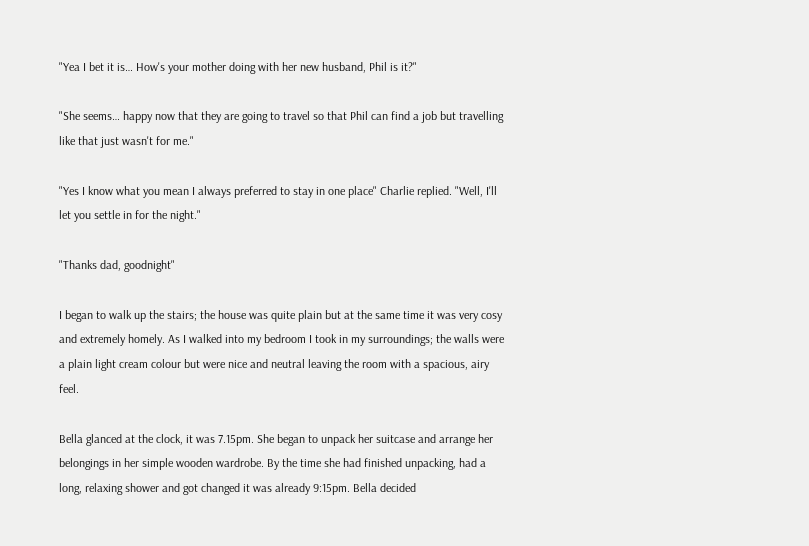"Yea I bet it is… How's your mother doing with her new husband, Phil is it?"

"She seems… happy now that they are going to travel so that Phil can find a job but travelling like that just wasn't for me."

"Yes I know what you mean I always preferred to stay in one place" Charlie replied. "Well, I'll let you settle in for the night."

"Thanks dad, goodnight"

I began to walk up the stairs; the house was quite plain but at the same time it was very cosy and extremely homely. As I walked into my bedroom I took in my surroundings; the walls were a plain light cream colour but were nice and neutral leaving the room with a spacious, airy feel.

Bella glanced at the clock, it was 7.15pm. She began to unpack her suitcase and arrange her belongings in her simple wooden wardrobe. By the time she had finished unpacking, had a long, relaxing shower and got changed it was already 9:15pm. Bella decided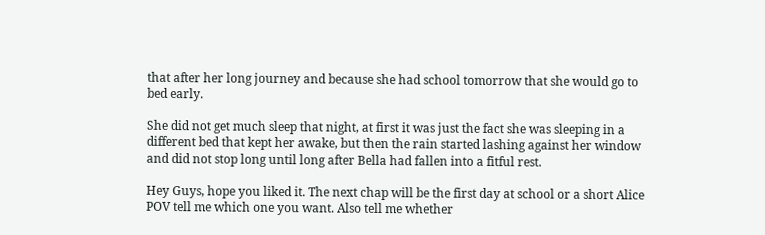that after her long journey and because she had school tomorrow that she would go to bed early.

She did not get much sleep that night, at first it was just the fact she was sleeping in a different bed that kept her awake, but then the rain started lashing against her window and did not stop long until long after Bella had fallen into a fitful rest.

Hey Guys, hope you liked it. The next chap will be the first day at school or a short Alice POV tell me which one you want. Also tell me whether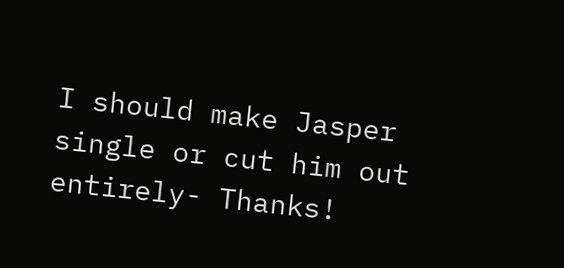I should make Jasper single or cut him out entirely- Thanks!